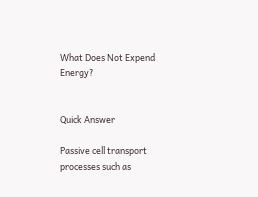What Does Not Expend Energy?


Quick Answer

Passive cell transport processes such as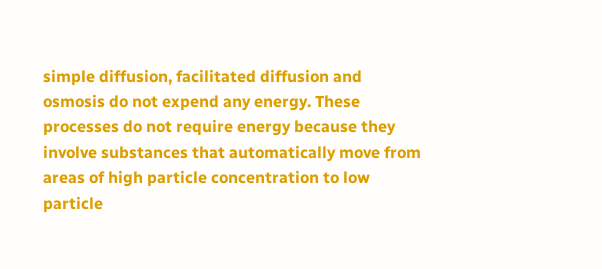simple diffusion, facilitated diffusion and osmosis do not expend any energy. These processes do not require energy because they involve substances that automatically move from areas of high particle concentration to low particle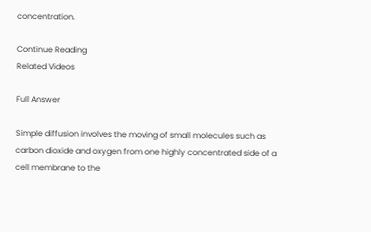concentration.

Continue Reading
Related Videos

Full Answer

Simple diffusion involves the moving of small molecules such as carbon dioxide and oxygen from one highly concentrated side of a cell membrane to the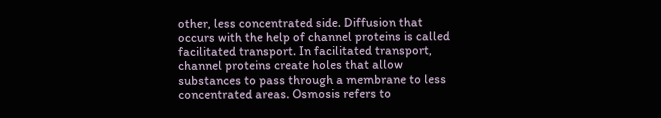other, less concentrated side. Diffusion that occurs with the help of channel proteins is called facilitated transport. In facilitated transport, channel proteins create holes that allow substances to pass through a membrane to less concentrated areas. Osmosis refers to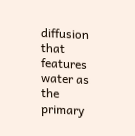diffusion that features water as the primary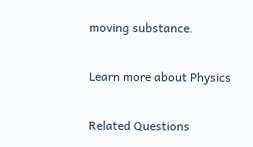moving substance.

Learn more about Physics

Related Questions